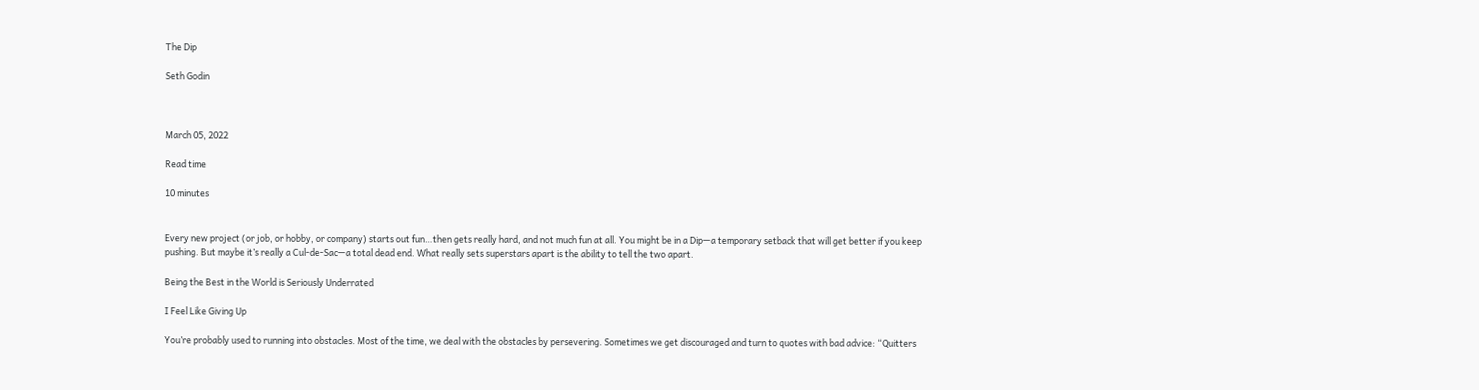The Dip

Seth Godin



March 05, 2022

Read time

10 minutes


Every new project (or job, or hobby, or company) starts out fun…then gets really hard, and not much fun at all. You might be in a Dip—a temporary setback that will get better if you keep pushing. But maybe it’s really a Cul-de-Sac—a total dead end. What really sets superstars apart is the ability to tell the two apart.

Being the Best in the World is Seriously Underrated

I Feel Like Giving Up

You’re probably used to running into obstacles. Most of the time, we deal with the obstacles by persevering. Sometimes we get discouraged and turn to quotes with bad advice: “Quitters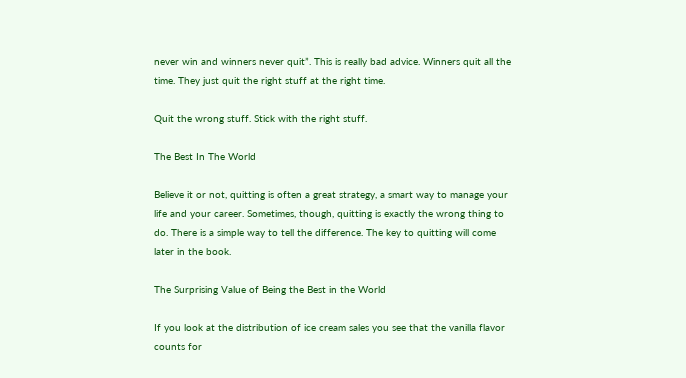never win and winners never quit”. This is really bad advice. Winners quit all the time. They just quit the right stuff at the right time.

Quit the wrong stuff. Stick with the right stuff.

The Best In The World

Believe it or not, quitting is often a great strategy, a smart way to manage your life and your career. Sometimes, though, quitting is exactly the wrong thing to do. There is a simple way to tell the difference. The key to quitting will come later in the book.

The Surprising Value of Being the Best in the World

If you look at the distribution of ice cream sales you see that the vanilla flavor counts for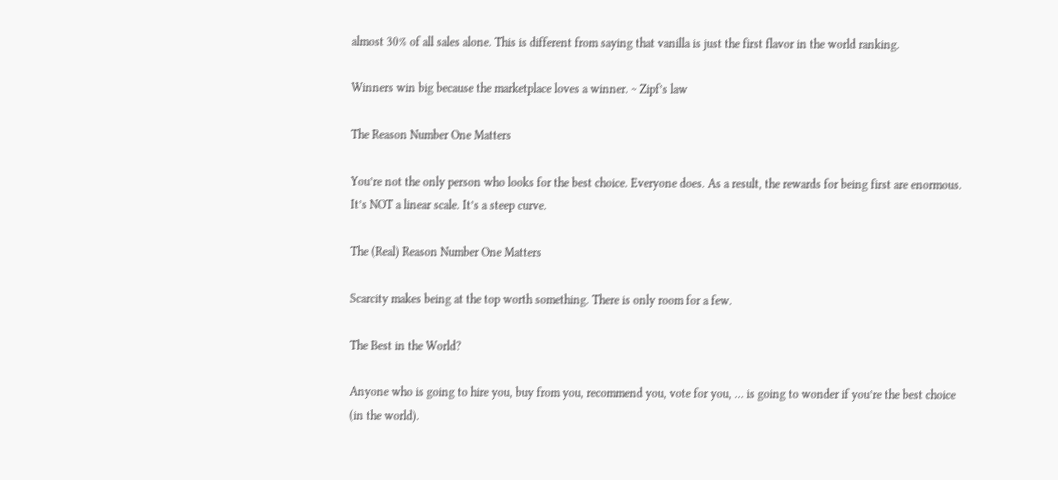almost 30% of all sales alone. This is different from saying that vanilla is just the first flavor in the world ranking.

Winners win big because the marketplace loves a winner. ~ Zipf’s law

The Reason Number One Matters

You’re not the only person who looks for the best choice. Everyone does. As a result, the rewards for being first are enormous. It’s NOT a linear scale. It’s a steep curve.

The (Real) Reason Number One Matters

Scarcity makes being at the top worth something. There is only room for a few.

The Best in the World?

Anyone who is going to hire you, buy from you, recommend you, vote for you, … is going to wonder if you’re the best choice (in the world).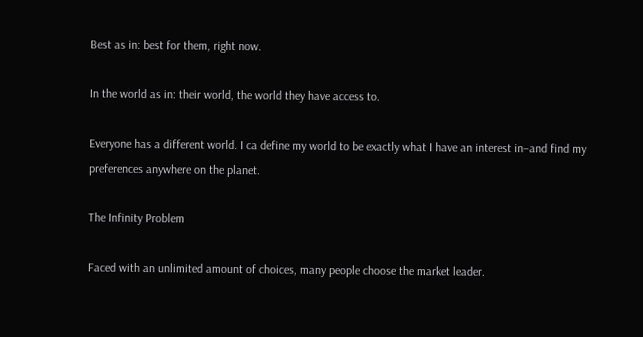Best as in: best for them, right now.

In the world as in: their world, the world they have access to.

Everyone has a different world. I ca define my world to be exactly what I have an interest in–and find my preferences anywhere on the planet.

The Infinity Problem

Faced with an unlimited amount of choices, many people choose the market leader.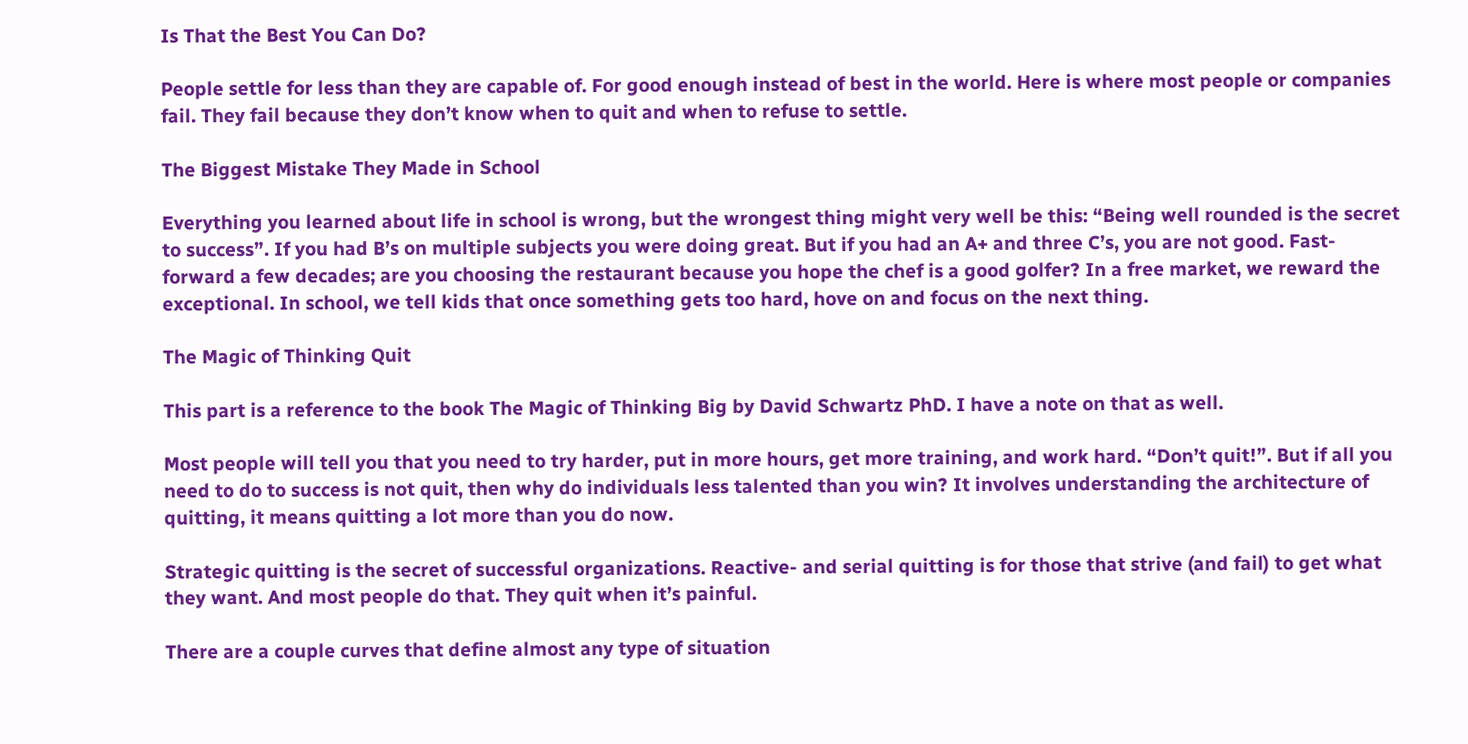Is That the Best You Can Do?

People settle for less than they are capable of. For good enough instead of best in the world. Here is where most people or companies fail. They fail because they don’t know when to quit and when to refuse to settle.

The Biggest Mistake They Made in School

Everything you learned about life in school is wrong, but the wrongest thing might very well be this: “Being well rounded is the secret to success”. If you had B’s on multiple subjects you were doing great. But if you had an A+ and three C’s, you are not good. Fast-forward a few decades; are you choosing the restaurant because you hope the chef is a good golfer? In a free market, we reward the exceptional. In school, we tell kids that once something gets too hard, hove on and focus on the next thing.

The Magic of Thinking Quit

This part is a reference to the book The Magic of Thinking Big by David Schwartz PhD. I have a note on that as well.

Most people will tell you that you need to try harder, put in more hours, get more training, and work hard. “Don’t quit!”. But if all you need to do to success is not quit, then why do individuals less talented than you win? It involves understanding the architecture of quitting, it means quitting a lot more than you do now.

Strategic quitting is the secret of successful organizations. Reactive- and serial quitting is for those that strive (and fail) to get what they want. And most people do that. They quit when it’s painful.

There are a couple curves that define almost any type of situation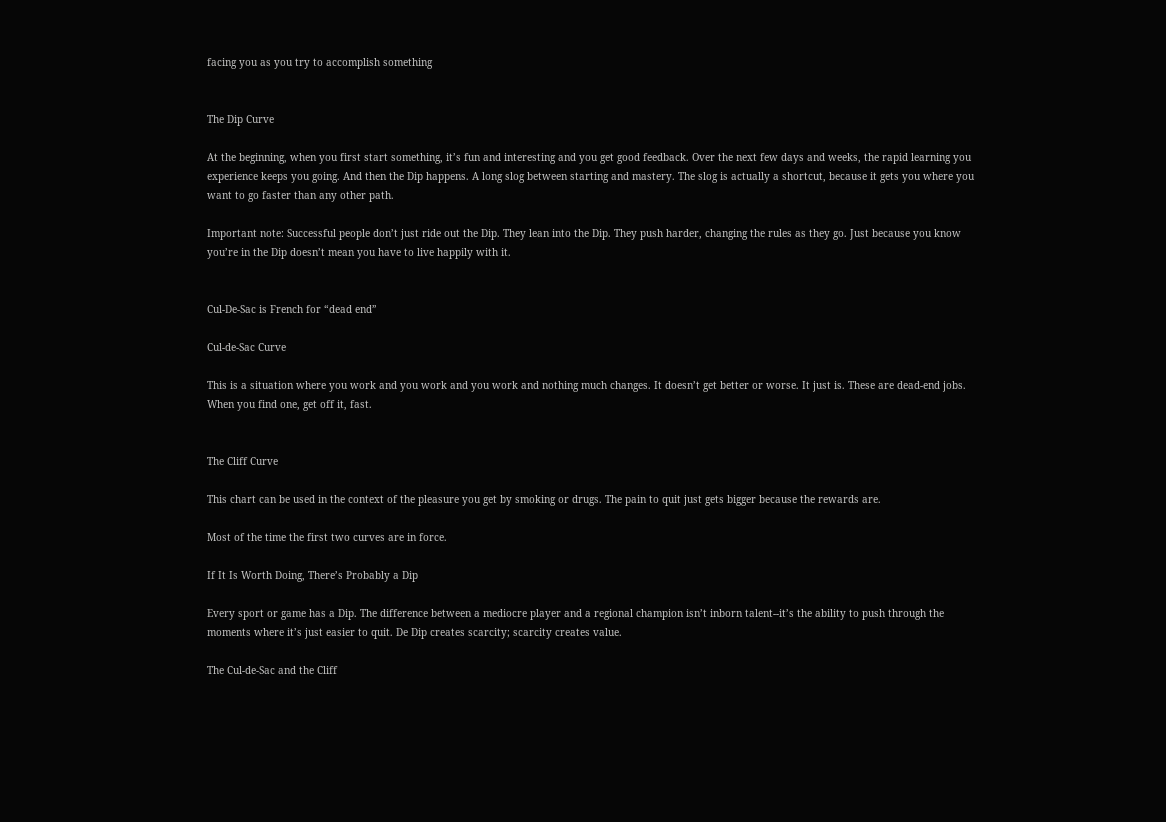facing you as you try to accomplish something


The Dip Curve

At the beginning, when you first start something, it’s fun and interesting and you get good feedback. Over the next few days and weeks, the rapid learning you experience keeps you going. And then the Dip happens. A long slog between starting and mastery. The slog is actually a shortcut, because it gets you where you want to go faster than any other path.

Important note: Successful people don’t just ride out the Dip. They lean into the Dip. They push harder, changing the rules as they go. Just because you know you’re in the Dip doesn’t mean you have to live happily with it.


Cul-De-Sac is French for “dead end”

Cul-de-Sac Curve

This is a situation where you work and you work and you work and nothing much changes. It doesn’t get better or worse. It just is. These are dead-end jobs. When you find one, get off it, fast.


The Cliff Curve

This chart can be used in the context of the pleasure you get by smoking or drugs. The pain to quit just gets bigger because the rewards are.

Most of the time the first two curves are in force.

If It Is Worth Doing, There’s Probably a Dip

Every sport or game has a Dip. The difference between a mediocre player and a regional champion isn’t inborn talent--it’s the ability to push through the moments where it’s just easier to quit. De Dip creates scarcity; scarcity creates value.

The Cul-de-Sac and the Cliff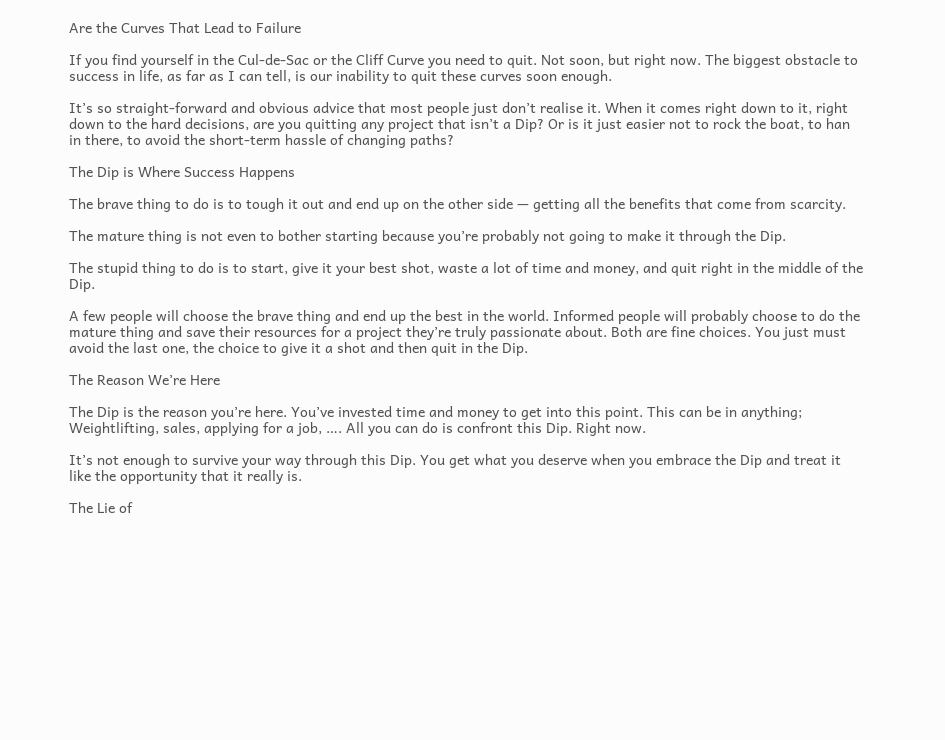Are the Curves That Lead to Failure

If you find yourself in the Cul-de-Sac or the Cliff Curve you need to quit. Not soon, but right now. The biggest obstacle to success in life, as far as I can tell, is our inability to quit these curves soon enough.

It’s so straight-forward and obvious advice that most people just don’t realise it. When it comes right down to it, right down to the hard decisions, are you quitting any project that isn’t a Dip? Or is it just easier not to rock the boat, to han in there, to avoid the short-term hassle of changing paths?

The Dip is Where Success Happens

The brave thing to do is to tough it out and end up on the other side — getting all the benefits that come from scarcity.

The mature thing is not even to bother starting because you’re probably not going to make it through the Dip.

The stupid thing to do is to start, give it your best shot, waste a lot of time and money, and quit right in the middle of the Dip.

A few people will choose the brave thing and end up the best in the world. Informed people will probably choose to do the mature thing and save their resources for a project they’re truly passionate about. Both are fine choices. You just must avoid the last one, the choice to give it a shot and then quit in the Dip.

The Reason We’re Here

The Dip is the reason you’re here. You’ve invested time and money to get into this point. This can be in anything; Weightlifting, sales, applying for a job, …. All you can do is confront this Dip. Right now.

It’s not enough to survive your way through this Dip. You get what you deserve when you embrace the Dip and treat it like the opportunity that it really is.

The Lie of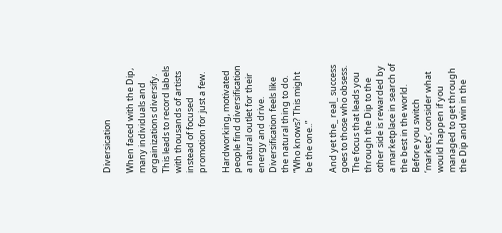Diversication

When faced with the Dip, many individuals and orgainizations diversify. This leads to record labels with thousands of artists instead of focused promotion for just a few.

Hardworking, motivated people find diversification a natural outlet for their energy and drive. Diversification feels like the natural thing to do. “Who knows? This might be the one..”

And yet the_ real_ success goes to those who obsess. The focus that leads you through the Dip to the other side is rewarded by a marketplace in search of the best in the world. Before you switch ‘markets’, consider what would happen if you managed to get through the Dip and win in the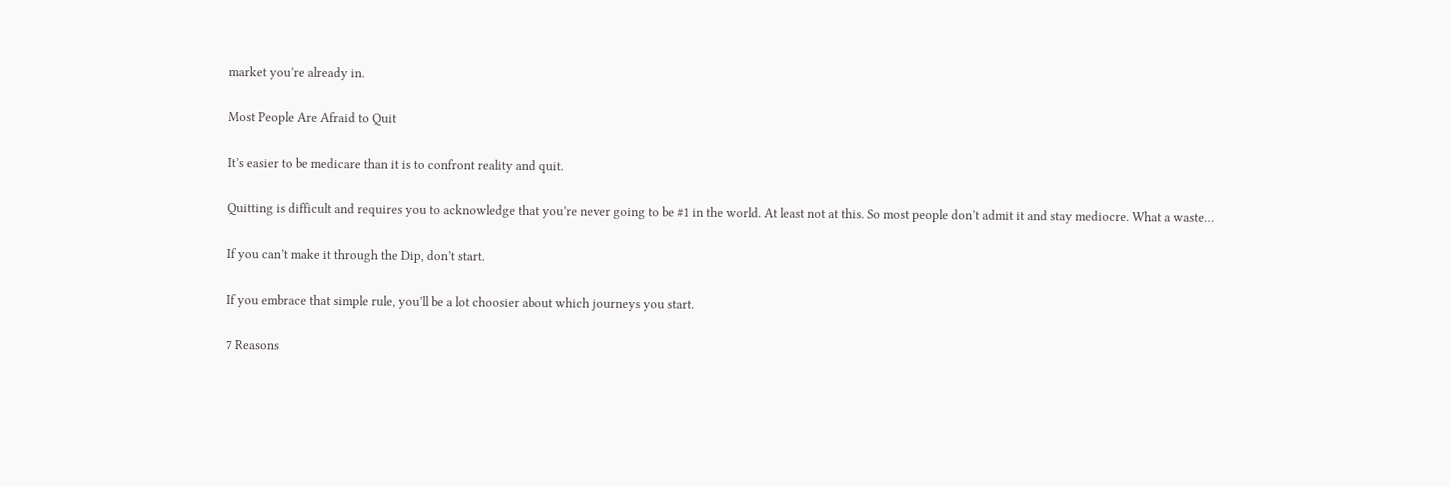market you’re already in.

Most People Are Afraid to Quit

It’s easier to be medicare than it is to confront reality and quit.

Quitting is difficult and requires you to acknowledge that you’re never going to be #1 in the world. At least not at this. So most people don’t admit it and stay mediocre. What a waste…

If you can’t make it through the Dip, don’t start.

If you embrace that simple rule, you’ll be a lot choosier about which journeys you start.

7 Reasons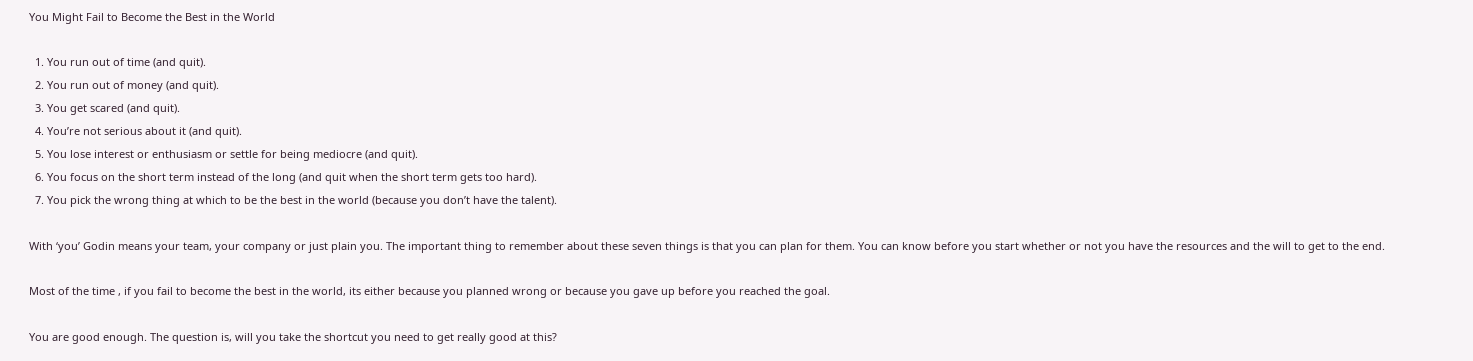You Might Fail to Become the Best in the World

  1. You run out of time (and quit).
  2. You run out of money (and quit).
  3. You get scared (and quit).
  4. You’re not serious about it (and quit).
  5. You lose interest or enthusiasm or settle for being mediocre (and quit).
  6. You focus on the short term instead of the long (and quit when the short term gets too hard).
  7. You pick the wrong thing at which to be the best in the world (because you don’t have the talent).

With ‘you’ Godin means your team, your company or just plain you. The important thing to remember about these seven things is that you can plan for them. You can know before you start whether or not you have the resources and the will to get to the end.

Most of the time , if you fail to become the best in the world, its either because you planned wrong or because you gave up before you reached the goal.

You are good enough. The question is, will you take the shortcut you need to get really good at this?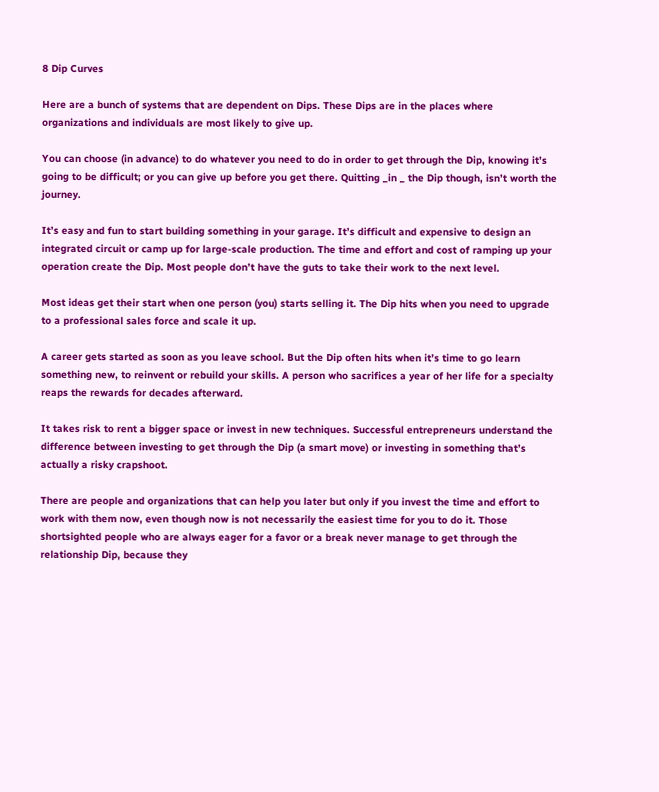8 Dip Curves

Here are a bunch of systems that are dependent on Dips. These Dips are in the places where organizations and individuals are most likely to give up.

You can choose (in advance) to do whatever you need to do in order to get through the Dip, knowing it’s going to be difficult; or you can give up before you get there. Quitting _in _ the Dip though, isn’t worth the journey.

It’s easy and fun to start building something in your garage. It’s difficult and expensive to design an integrated circuit or camp up for large-scale production. The time and effort and cost of ramping up your operation create the Dip. Most people don’t have the guts to take their work to the next level.

Most ideas get their start when one person (you) starts selling it. The Dip hits when you need to upgrade to a professional sales force and scale it up.

A career gets started as soon as you leave school. But the Dip often hits when it’s time to go learn something new, to reinvent or rebuild your skills. A person who sacrifices a year of her life for a specialty reaps the rewards for decades afterward.

It takes risk to rent a bigger space or invest in new techniques. Successful entrepreneurs understand the difference between investing to get through the Dip (a smart move) or investing in something that’s actually a risky crapshoot.

There are people and organizations that can help you later but only if you invest the time and effort to work with them now, even though now is not necessarily the easiest time for you to do it. Those shortsighted people who are always eager for a favor or a break never manage to get through the relationship Dip, because they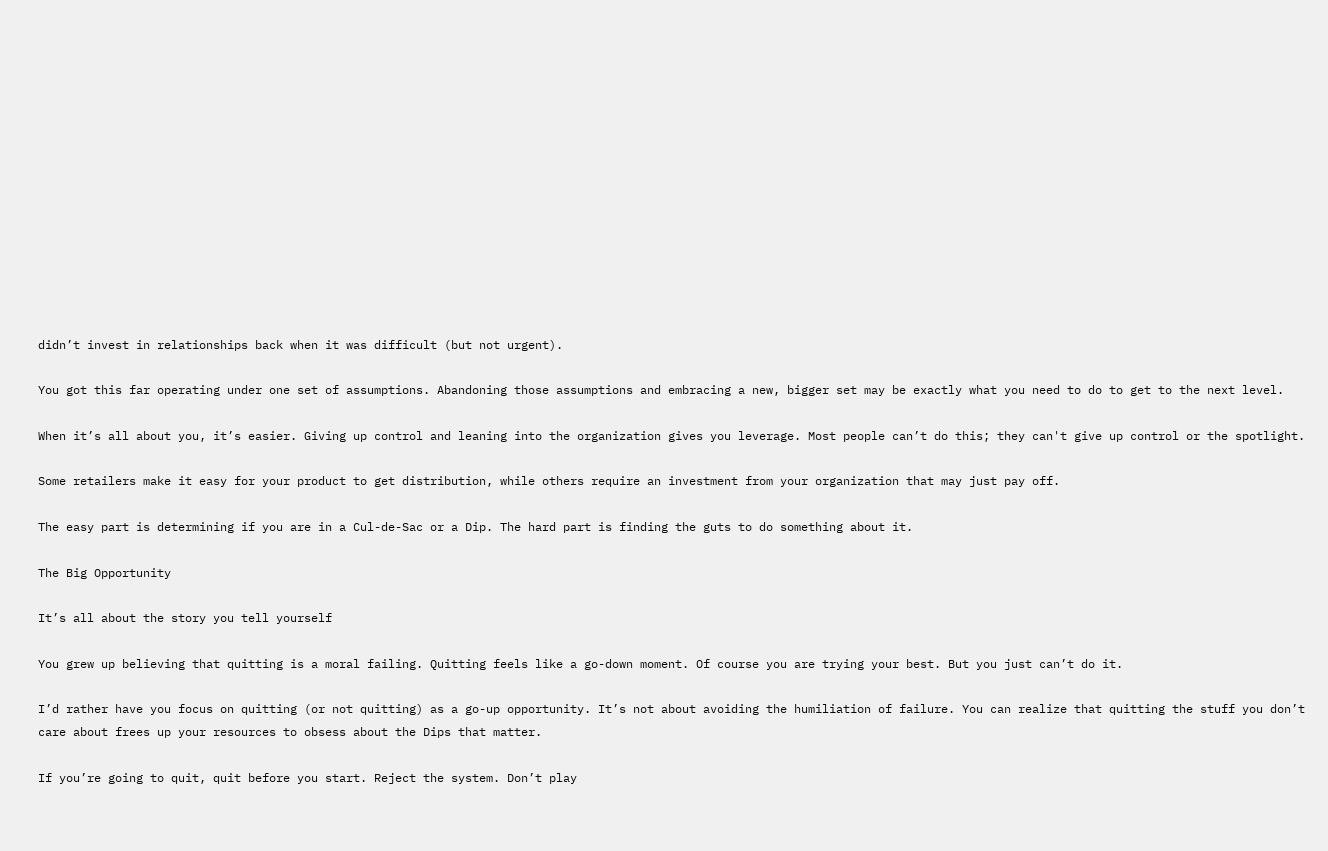didn’t invest in relationships back when it was difficult (but not urgent).

You got this far operating under one set of assumptions. Abandoning those assumptions and embracing a new, bigger set may be exactly what you need to do to get to the next level.

When it’s all about you, it’s easier. Giving up control and leaning into the organization gives you leverage. Most people can’t do this; they can't give up control or the spotlight.

Some retailers make it easy for your product to get distribution, while others require an investment from your organization that may just pay off.

The easy part is determining if you are in a Cul-de-Sac or a Dip. The hard part is finding the guts to do something about it.

The Big Opportunity

It’s all about the story you tell yourself

You grew up believing that quitting is a moral failing. Quitting feels like a go-down moment. Of course you are trying your best. But you just can’t do it.

I’d rather have you focus on quitting (or not quitting) as a go-up opportunity. It’s not about avoiding the humiliation of failure. You can realize that quitting the stuff you don’t care about frees up your resources to obsess about the Dips that matter.

If you’re going to quit, quit before you start. Reject the system. Don’t play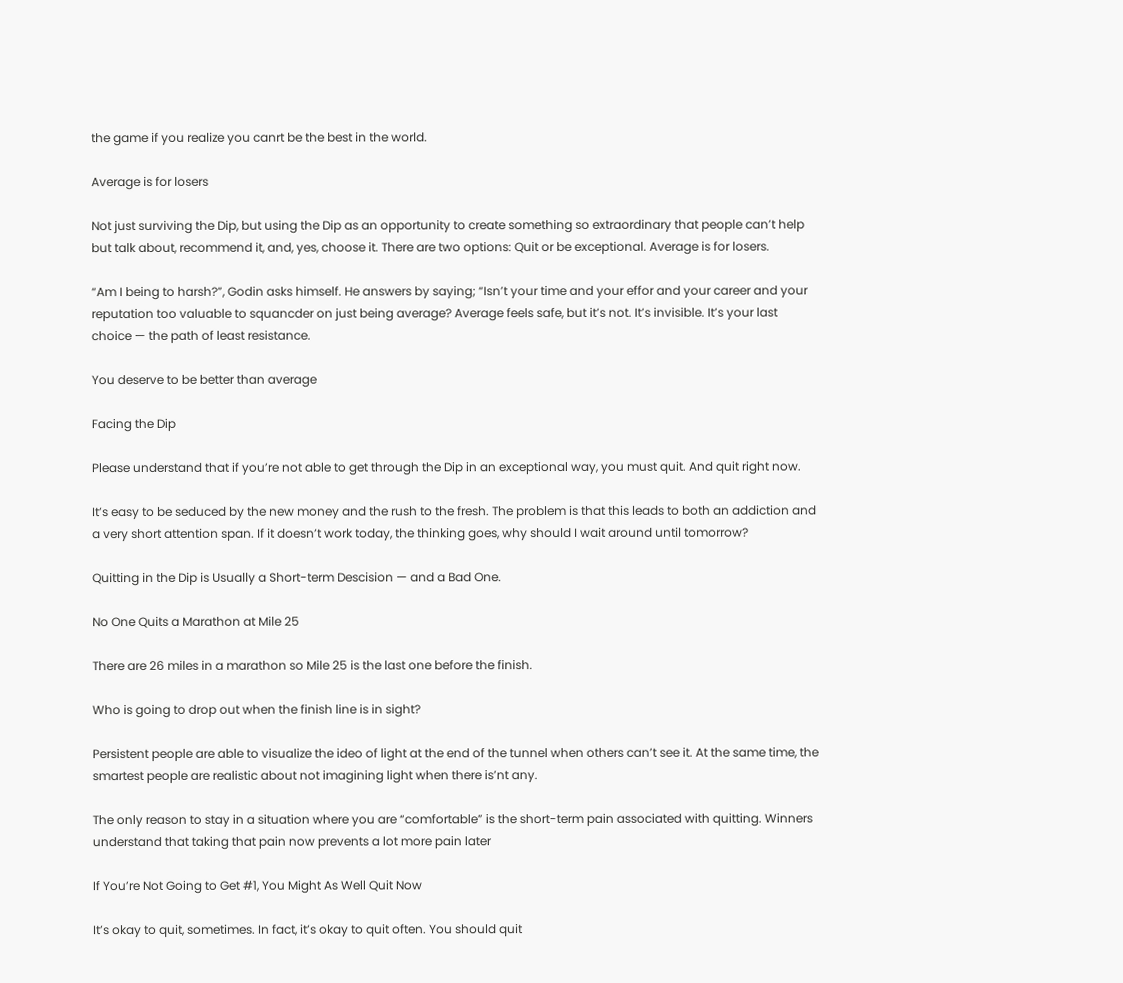the game if you realize you canrt be the best in the world.

Average is for losers

Not just surviving the Dip, but using the Dip as an opportunity to create something so extraordinary that people can’t help but talk about, recommend it, and, yes, choose it. There are two options: Quit or be exceptional. Average is for losers.

“Am I being to harsh?”, Godin asks himself. He answers by saying; “Isn’t your time and your effor and your career and your reputation too valuable to squancder on just being average? Average feels safe, but it’s not. It’s invisible. It’s your last choice — the path of least resistance.

You deserve to be better than average

Facing the Dip

Please understand that if you’re not able to get through the Dip in an exceptional way, you must quit. And quit right now.

It’s easy to be seduced by the new money and the rush to the fresh. The problem is that this leads to both an addiction and a very short attention span. If it doesn’t work today, the thinking goes, why should I wait around until tomorrow?

Quitting in the Dip is Usually a Short-term Descision — and a Bad One.

No One Quits a Marathon at Mile 25

There are 26 miles in a marathon so Mile 25 is the last one before the finish.

Who is going to drop out when the finish line is in sight?

Persistent people are able to visualize the ideo of light at the end of the tunnel when others can’t see it. At the same time, the smartest people are realistic about not imagining light when there is’nt any.

The only reason to stay in a situation where you are “comfortable” is the short-term pain associated with quitting. Winners understand that taking that pain now prevents a lot more pain later

If You’re Not Going to Get #1, You Might As Well Quit Now

It’s okay to quit, sometimes. In fact, it’s okay to quit often. You should quit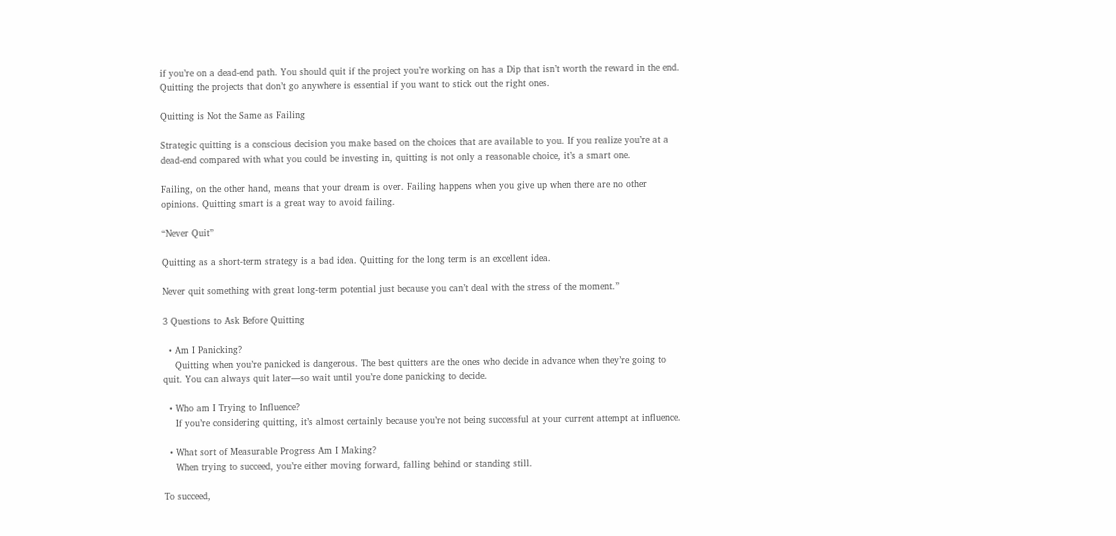if you’re on a dead-end path. You should quit if the project you’re working on has a Dip that isn’t worth the reward in the end. Quitting the projects that don’t go anywhere is essential if you want to stick out the right ones.

Quitting is Not the Same as Failing

Strategic quitting is a conscious decision you make based on the choices that are available to you. If you realize you’re at a dead-end compared with what you could be investing in, quitting is not only a reasonable choice, it’s a smart one.

Failing, on the other hand, means that your dream is over. Failing happens when you give up when there are no other opinions. Quitting smart is a great way to avoid failing.

“Never Quit”

Quitting as a short-term strategy is a bad idea. Quitting for the long term is an excellent idea.

Never quit something with great long-term potential just because you can’t deal with the stress of the moment.”

3 Questions to Ask Before Quitting

  • Am I Panicking?
    Quitting when you’re panicked is dangerous. The best quitters are the ones who decide in advance when they’re going to quit. You can always quit later—so wait until you’re done panicking to decide.

  • Who am I Trying to Influence?
    If you’re considering quitting, it’s almost certainly because you’re not being successful at your current attempt at influence.

  • What sort of Measurable Progress Am I Making?
    When trying to succeed, you’re either moving forward, falling behind or standing still.

To succeed,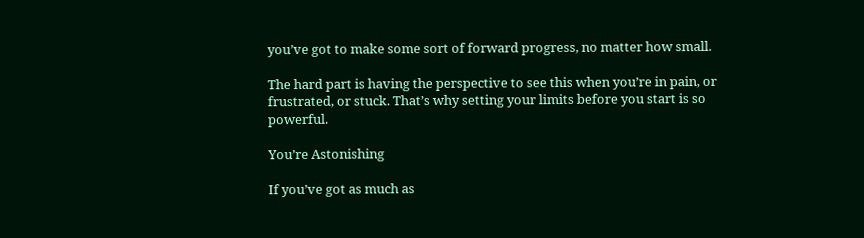you’ve got to make some sort of forward progress, no matter how small.

The hard part is having the perspective to see this when you’re in pain, or frustrated, or stuck. That’s why setting your limits before you start is so powerful.

You’re Astonishing

If you’ve got as much as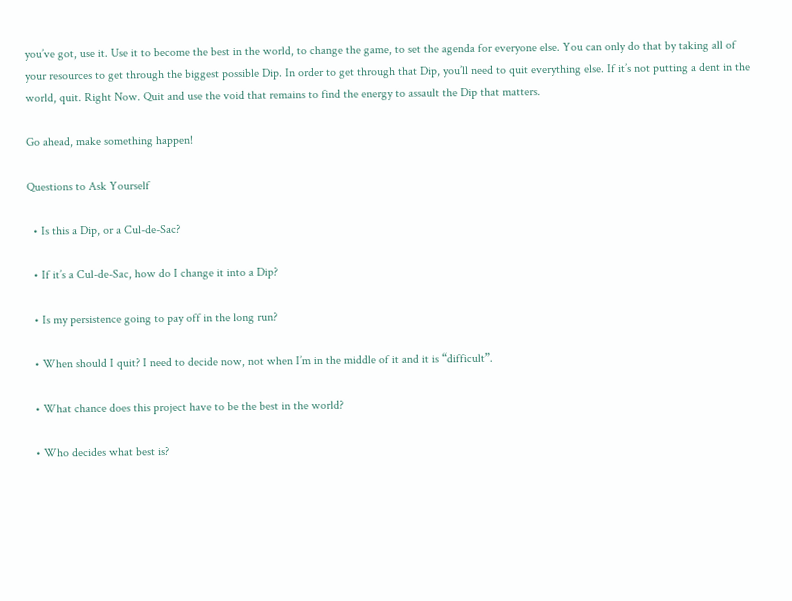you’ve got, use it. Use it to become the best in the world, to change the game, to set the agenda for everyone else. You can only do that by taking all of your resources to get through the biggest possible Dip. In order to get through that Dip, you’ll need to quit everything else. If it’s not putting a dent in the world, quit. Right Now. Quit and use the void that remains to find the energy to assault the Dip that matters.

Go ahead, make something happen!

Questions to Ask Yourself

  • Is this a Dip, or a Cul-de-Sac?

  • If it’s a Cul-de-Sac, how do I change it into a Dip?

  • Is my persistence going to pay off in the long run?

  • When should I quit? I need to decide now, not when I’m in the middle of it and it is “difficult”.

  • What chance does this project have to be the best in the world?

  • Who decides what best is?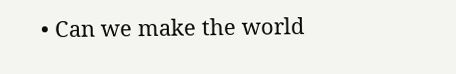• Can we make the world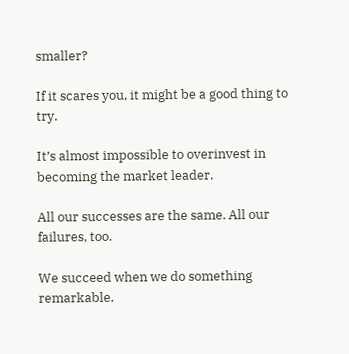smaller?

If it scares you, it might be a good thing to try.

It’s almost impossible to overinvest in becoming the market leader.

All our successes are the same. All our failures, too.

We succeed when we do something remarkable.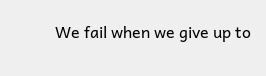We fail when we give up to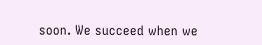soon. We succeed when we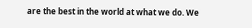are the best in the world at what we do. We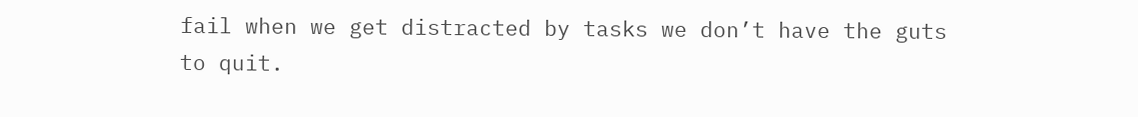fail when we get distracted by tasks we don’t have the guts to quit.